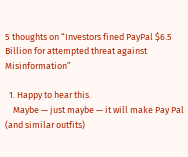5 thoughts on “Investors fined PayPal $6.5 Billion for attempted threat against Misinformation”

  1. Happy to hear this.
    Maybe — just maybe — it will make Pay Pal (and similar outfits)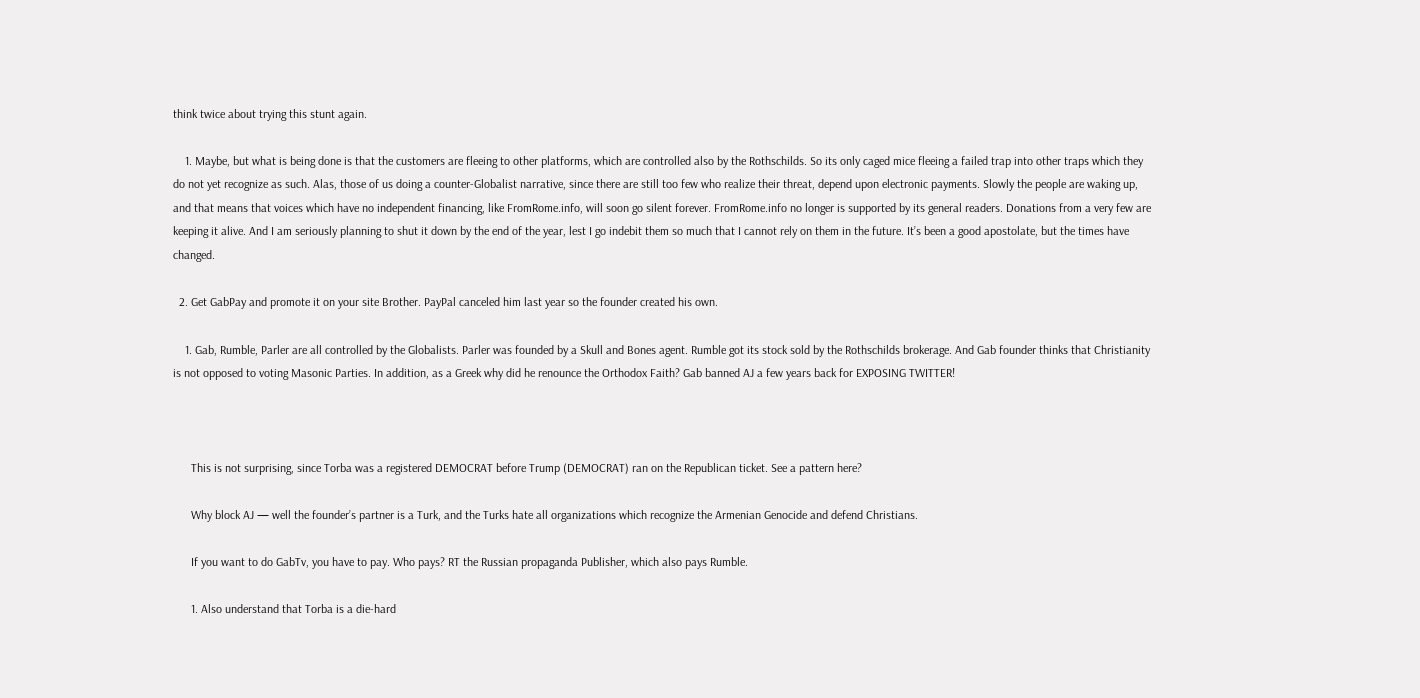think twice about trying this stunt again.

    1. Maybe, but what is being done is that the customers are fleeing to other platforms, which are controlled also by the Rothschilds. So its only caged mice fleeing a failed trap into other traps which they do not yet recognize as such. Alas, those of us doing a counter-Globalist narrative, since there are still too few who realize their threat, depend upon electronic payments. Slowly the people are waking up, and that means that voices which have no independent financing, like FromRome.info, will soon go silent forever. FromRome.info no longer is supported by its general readers. Donations from a very few are keeping it alive. And I am seriously planning to shut it down by the end of the year, lest I go indebit them so much that I cannot rely on them in the future. It’s been a good apostolate, but the times have changed.

  2. Get GabPay and promote it on your site Brother. PayPal canceled him last year so the founder created his own.

    1. Gab, Rumble, Parler are all controlled by the Globalists. Parler was founded by a Skull and Bones agent. Rumble got its stock sold by the Rothschilds brokerage. And Gab founder thinks that Christianity is not opposed to voting Masonic Parties. In addition, as a Greek why did he renounce the Orthodox Faith? Gab banned AJ a few years back for EXPOSING TWITTER!



      This is not surprising, since Torba was a registered DEMOCRAT before Trump (DEMOCRAT) ran on the Republican ticket. See a pattern here?

      Why block AJ — well the founder’s partner is a Turk, and the Turks hate all organizations which recognize the Armenian Genocide and defend Christians.

      If you want to do GabTv, you have to pay. Who pays? RT the Russian propaganda Publisher, which also pays Rumble.

      1. Also understand that Torba is a die-hard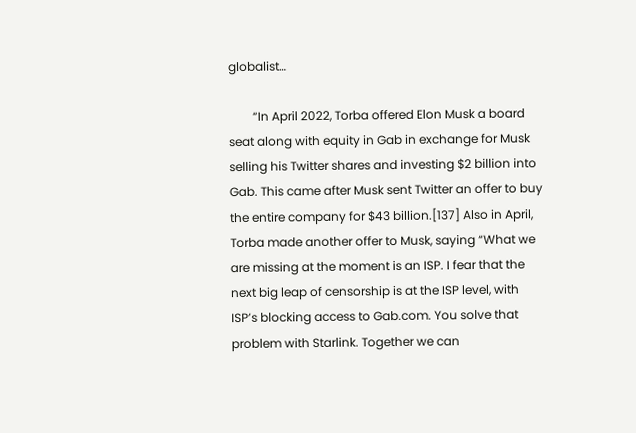globalist…

        “In April 2022, Torba offered Elon Musk a board seat along with equity in Gab in exchange for Musk selling his Twitter shares and investing $2 billion into Gab. This came after Musk sent Twitter an offer to buy the entire company for $43 billion.[137] Also in April, Torba made another offer to Musk, saying “What we are missing at the moment is an ISP. I fear that the next big leap of censorship is at the ISP level, with ISP’s blocking access to Gab.com. You solve that problem with Starlink. Together we can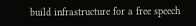build infrastructure for a free speech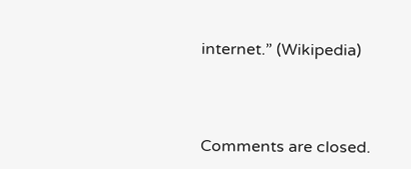internet.” (Wikipedia)



Comments are closed.